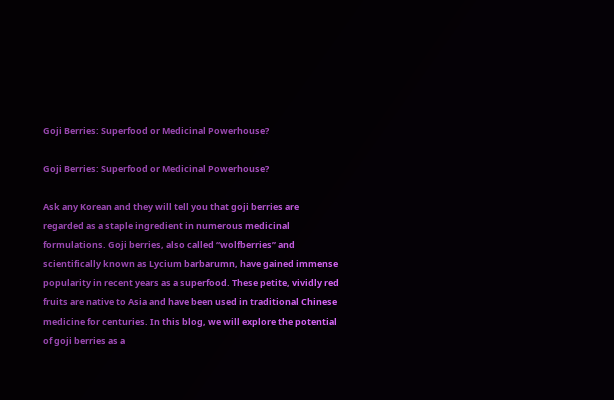Goji Berries: Superfood or Medicinal Powerhouse?

Goji Berries: Superfood or Medicinal Powerhouse?

Ask any Korean and they will tell you that goji berries are regarded as a staple ingredient in numerous medicinal formulations. Goji berries, also called “wolfberries” and scientifically known as Lycium barbarumn, have gained immense popularity in recent years as a superfood. These petite, vividly red fruits are native to Asia and have been used in traditional Chinese medicine for centuries. In this blog, we will explore the potential of goji berries as a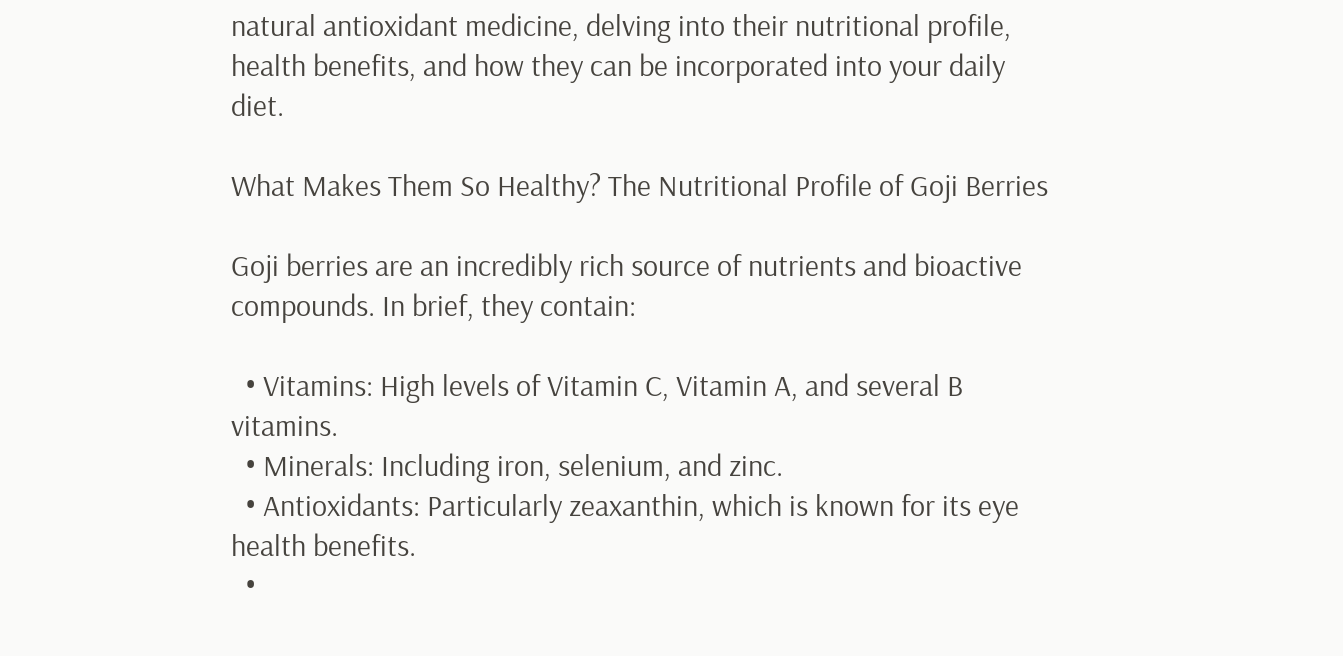natural antioxidant medicine, delving into their nutritional profile, health benefits, and how they can be incorporated into your daily diet.

What Makes Them So Healthy? The Nutritional Profile of Goji Berries

Goji berries are an incredibly rich source of nutrients and bioactive compounds. In brief, they contain:

  • Vitamins: High levels of Vitamin C, Vitamin A, and several B vitamins.
  • Minerals: Including iron, selenium, and zinc.
  • Antioxidants: Particularly zeaxanthin, which is known for its eye health benefits.
  •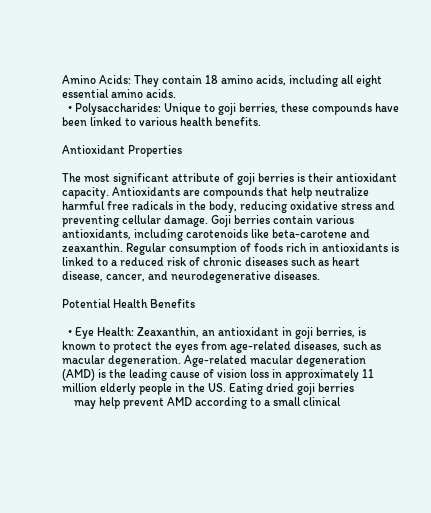Amino Acids: They contain 18 amino acids, including all eight essential amino acids.
  • Polysaccharides: Unique to goji berries, these compounds have been linked to various health benefits.

Antioxidant Properties

The most significant attribute of goji berries is their antioxidant capacity. Antioxidants are compounds that help neutralize harmful free radicals in the body, reducing oxidative stress and preventing cellular damage. Goji berries contain various antioxidants, including carotenoids like beta-carotene and zeaxanthin. Regular consumption of foods rich in antioxidants is linked to a reduced risk of chronic diseases such as heart disease, cancer, and neurodegenerative diseases.

Potential Health Benefits

  • Eye Health: Zeaxanthin, an antioxidant in goji berries, is known to protect the eyes from age-related diseases, such as macular degeneration. Age-related macular degeneration (AMD) is the leading cause of vision loss in approximately 11 million elderly people in the US. Eating dried goji berries
    may help prevent AMD according to a small clinical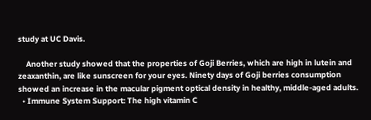study at UC Davis.

    Another study showed that the properties of Goji Berries, which are high in lutein and zeaxanthin, are like sunscreen for your eyes. Ninety days of Goji berries consumption showed an increase in the macular pigment optical density in healthy, middle-aged adults.
  • Immune System Support: The high vitamin C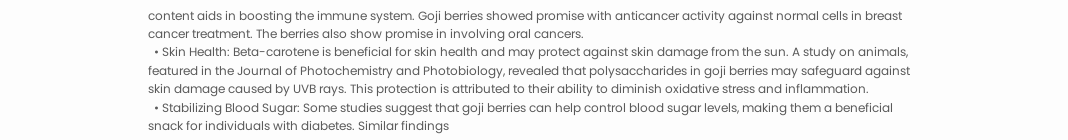content aids in boosting the immune system. Goji berries showed promise with anticancer activity against normal cells in breast cancer treatment. The berries also show promise in involving oral cancers.
  • Skin Health: Beta-carotene is beneficial for skin health and may protect against skin damage from the sun. A study on animals, featured in the Journal of Photochemistry and Photobiology, revealed that polysaccharides in goji berries may safeguard against skin damage caused by UVB rays. This protection is attributed to their ability to diminish oxidative stress and inflammation.
  • Stabilizing Blood Sugar: Some studies suggest that goji berries can help control blood sugar levels, making them a beneficial snack for individuals with diabetes. Similar findings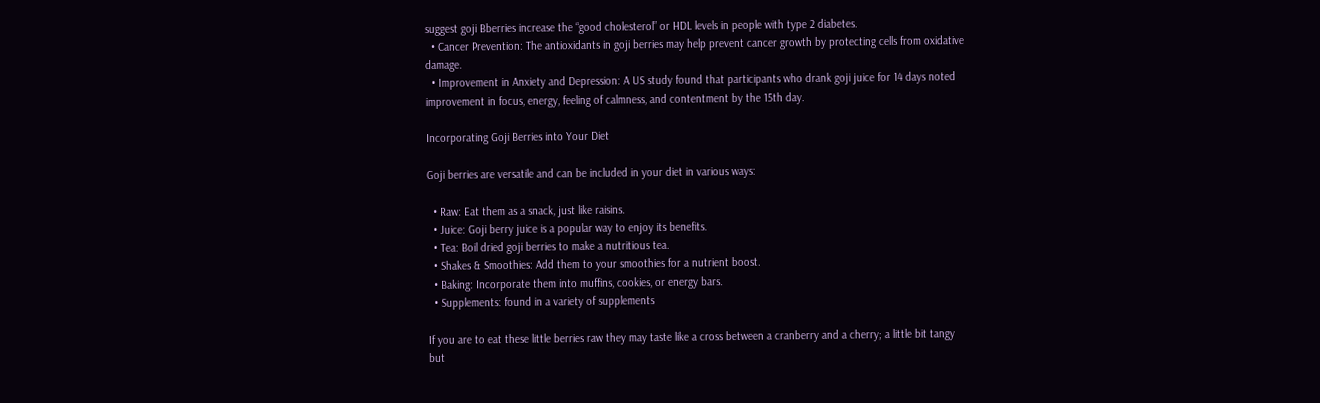suggest goji Bberries increase the “good cholesterol” or HDL levels in people with type 2 diabetes.
  • Cancer Prevention: The antioxidants in goji berries may help prevent cancer growth by protecting cells from oxidative damage.
  • Improvement in Anxiety and Depression: A US study found that participants who drank goji juice for 14 days noted improvement in focus, energy, feeling of calmness, and contentment by the 15th day.

Incorporating Goji Berries into Your Diet

Goji berries are versatile and can be included in your diet in various ways:

  • Raw: Eat them as a snack, just like raisins.
  • Juice: Goji berry juice is a popular way to enjoy its benefits.
  • Tea: Boil dried goji berries to make a nutritious tea.
  • Shakes & Smoothies: Add them to your smoothies for a nutrient boost.
  • Baking: Incorporate them into muffins, cookies, or energy bars.
  • Supplements: found in a variety of supplements

If you are to eat these little berries raw they may taste like a cross between a cranberry and a cherry; a little bit tangy but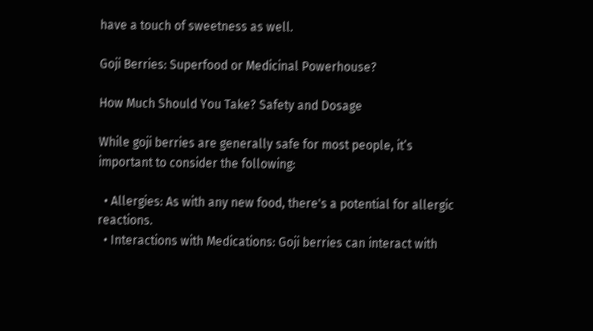have a touch of sweetness as well.

Goji Berries: Superfood or Medicinal Powerhouse?

How Much Should You Take? Safety and Dosage

While goji berries are generally safe for most people, it’s important to consider the following:

  • Allergies: As with any new food, there's a potential for allergic reactions.
  • Interactions with Medications: Goji berries can interact with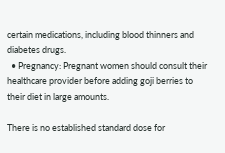certain medications, including blood thinners and diabetes drugs.
  • Pregnancy: Pregnant women should consult their healthcare provider before adding goji berries to their diet in large amounts.

There is no established standard dose for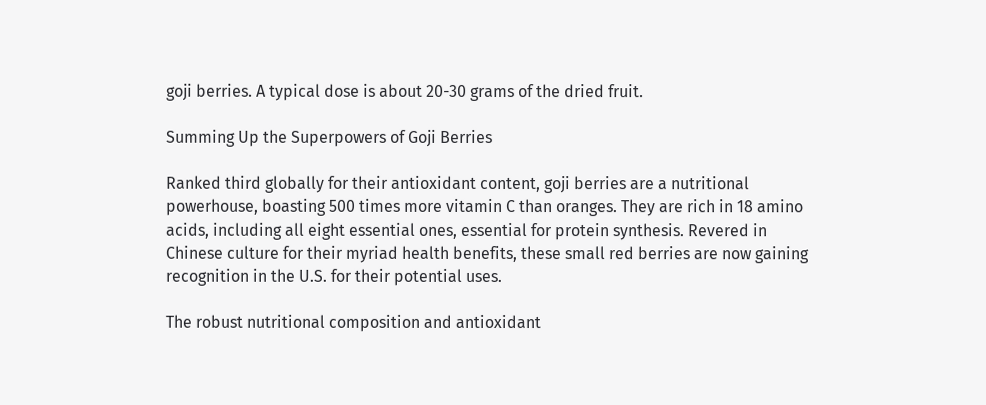goji berries. A typical dose is about 20-30 grams of the dried fruit.

Summing Up the Superpowers of Goji Berries

Ranked third globally for their antioxidant content, goji berries are a nutritional powerhouse, boasting 500 times more vitamin C than oranges. They are rich in 18 amino acids, including all eight essential ones, essential for protein synthesis. Revered in Chinese culture for their myriad health benefits, these small red berries are now gaining recognition in the U.S. for their potential uses.

The robust nutritional composition and antioxidant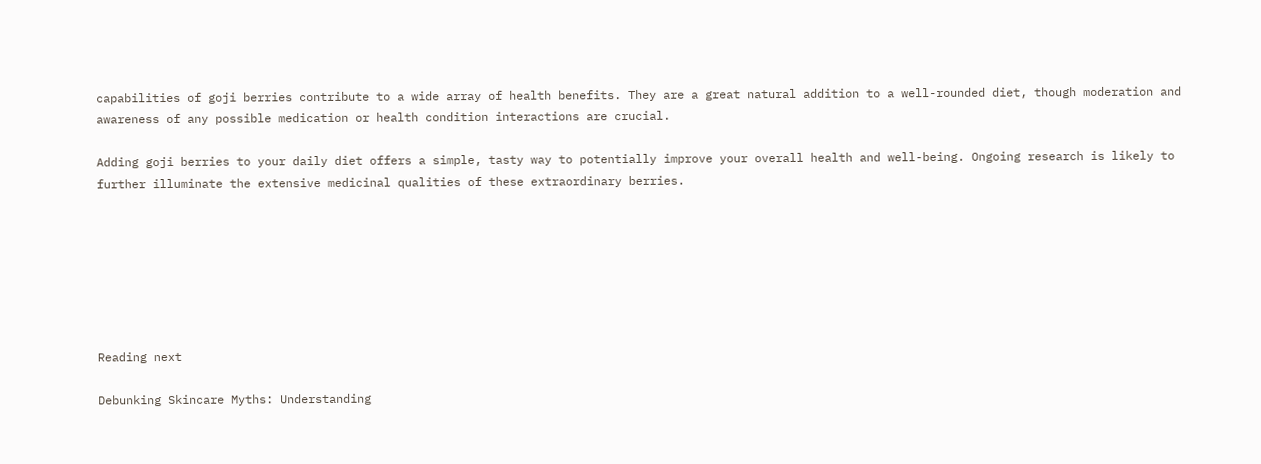capabilities of goji berries contribute to a wide array of health benefits. They are a great natural addition to a well-rounded diet, though moderation and awareness of any possible medication or health condition interactions are crucial.

Adding goji berries to your daily diet offers a simple, tasty way to potentially improve your overall health and well-being. Ongoing research is likely to further illuminate the extensive medicinal qualities of these extraordinary berries.







Reading next

Debunking Skincare Myths: Understanding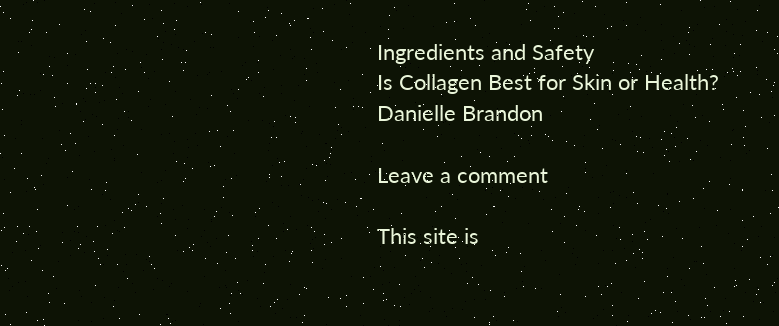Ingredients and Safety
Is Collagen Best for Skin or Health? Danielle Brandon

Leave a comment

This site is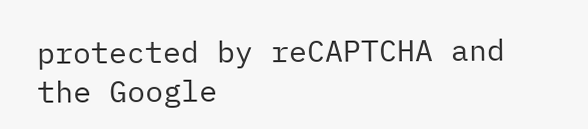protected by reCAPTCHA and the Google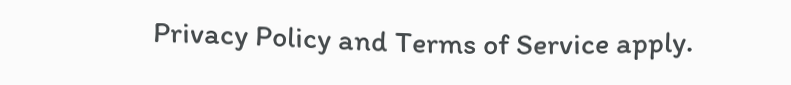Privacy Policy and Terms of Service apply.